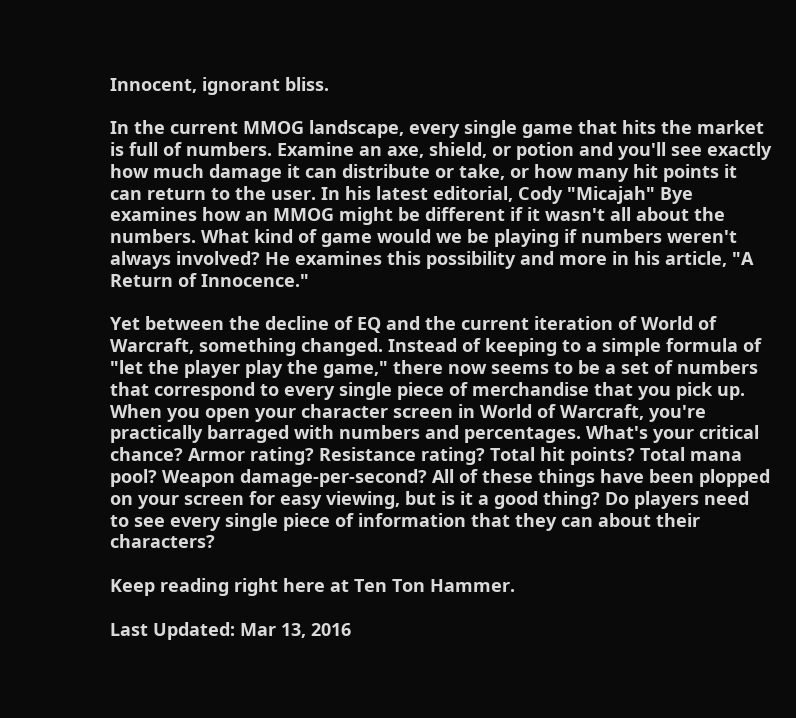Innocent, ignorant bliss.

In the current MMOG landscape, every single game that hits the market is full of numbers. Examine an axe, shield, or potion and you'll see exactly how much damage it can distribute or take, or how many hit points it can return to the user. In his latest editorial, Cody "Micajah" Bye examines how an MMOG might be different if it wasn't all about the numbers. What kind of game would we be playing if numbers weren't always involved? He examines this possibility and more in his article, "A Return of Innocence."

Yet between the decline of EQ and the current iteration of World of Warcraft, something changed. Instead of keeping to a simple formula of "let the player play the game," there now seems to be a set of numbers that correspond to every single piece of merchandise that you pick up. When you open your character screen in World of Warcraft, you're practically barraged with numbers and percentages. What's your critical chance? Armor rating? Resistance rating? Total hit points? Total mana pool? Weapon damage-per-second? All of these things have been plopped on your screen for easy viewing, but is it a good thing? Do players need to see every single piece of information that they can about their characters?

Keep reading right here at Ten Ton Hammer.

Last Updated: Mar 13, 2016